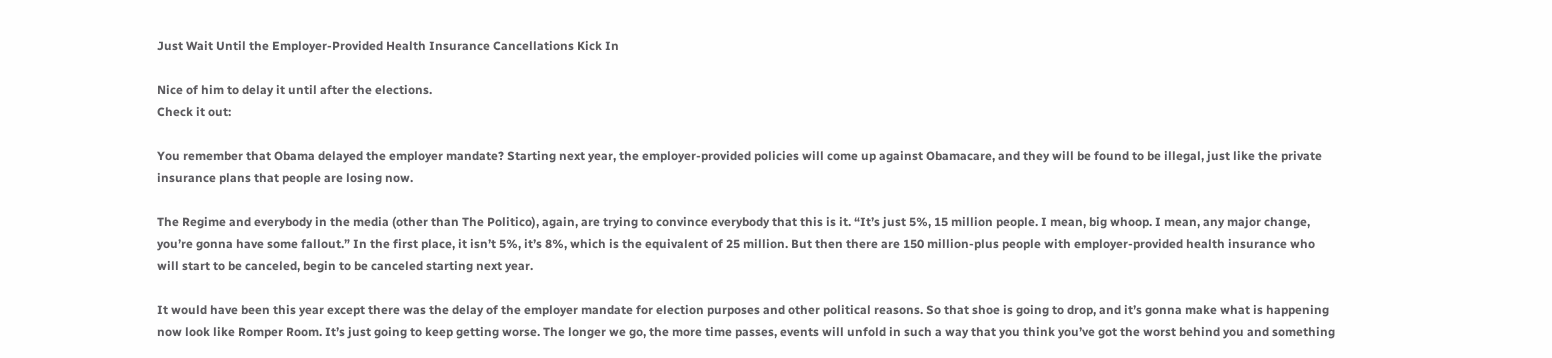Just Wait Until the Employer-Provided Health Insurance Cancellations Kick In

Nice of him to delay it until after the elections.
Check it out:

You remember that Obama delayed the employer mandate? Starting next year, the employer-provided policies will come up against Obamacare, and they will be found to be illegal, just like the private insurance plans that people are losing now.

The Regime and everybody in the media (other than The Politico), again, are trying to convince everybody that this is it. “It’s just 5%, 15 million people. I mean, big whoop. I mean, any major change, you’re gonna have some fallout.” In the first place, it isn’t 5%, it’s 8%, which is the equivalent of 25 million. But then there are 150 million-plus people with employer-provided health insurance who will start to be canceled, begin to be canceled starting next year.

It would have been this year except there was the delay of the employer mandate for election purposes and other political reasons. So that shoe is going to drop, and it’s gonna make what is happening now look like Romper Room. It’s just going to keep getting worse. The longer we go, the more time passes, events will unfold in such a way that you think you’ve got the worst behind you and something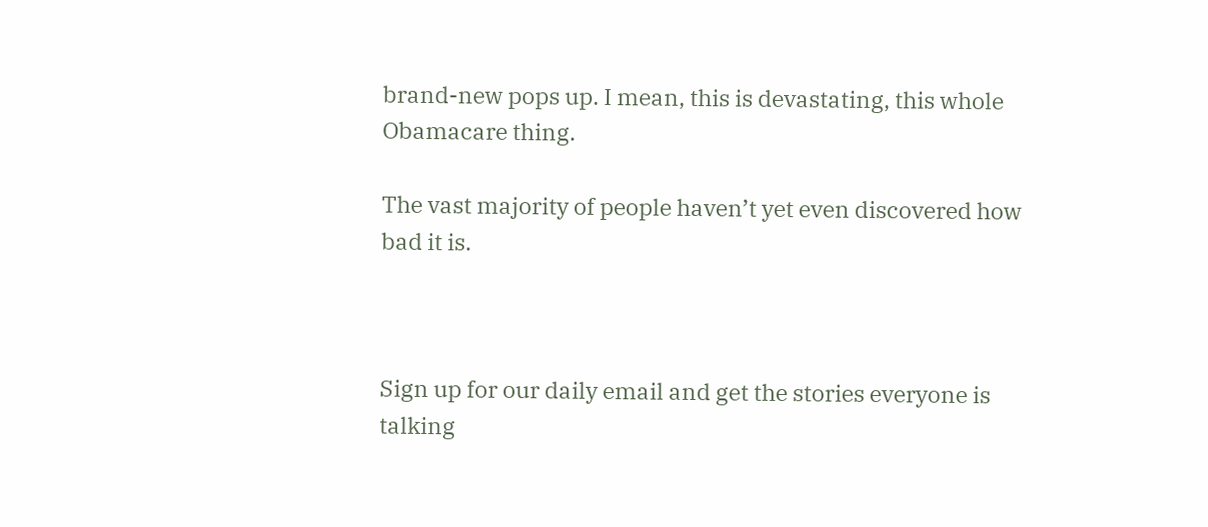brand-new pops up. I mean, this is devastating, this whole Obamacare thing.

The vast majority of people haven’t yet even discovered how bad it is.



Sign up for our daily email and get the stories everyone is talking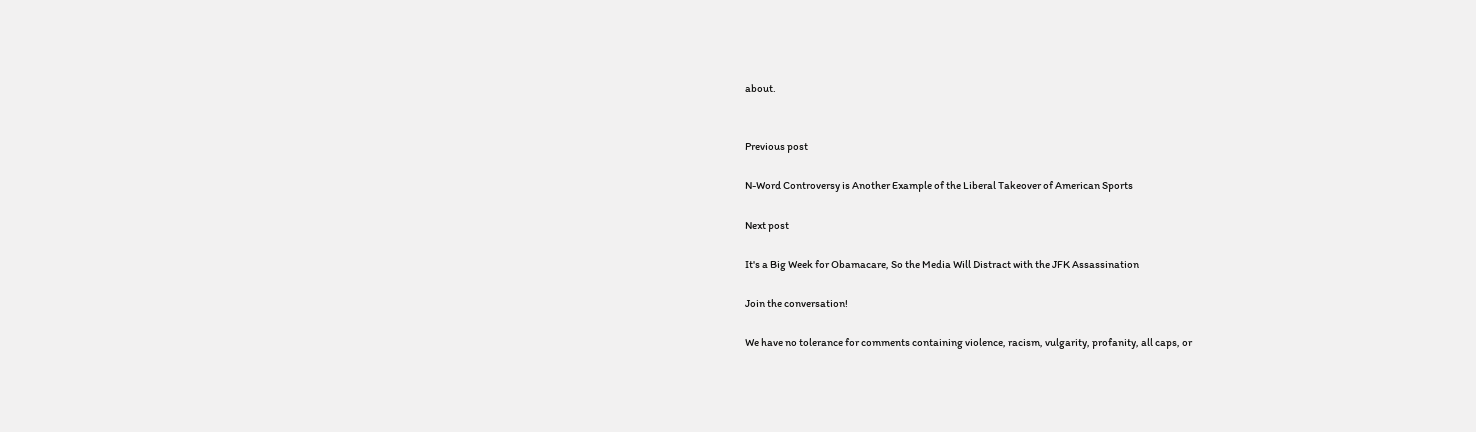about.


Previous post

N-Word Controversy is Another Example of the Liberal Takeover of American Sports

Next post

It's a Big Week for Obamacare, So the Media Will Distract with the JFK Assassination

Join the conversation!

We have no tolerance for comments containing violence, racism, vulgarity, profanity, all caps, or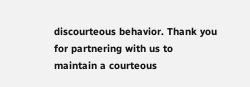discourteous behavior. Thank you for partnering with us to maintain a courteous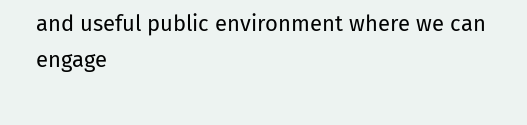and useful public environment where we can engage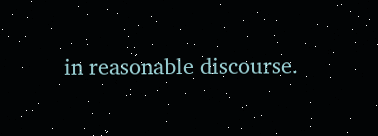in reasonable discourse.